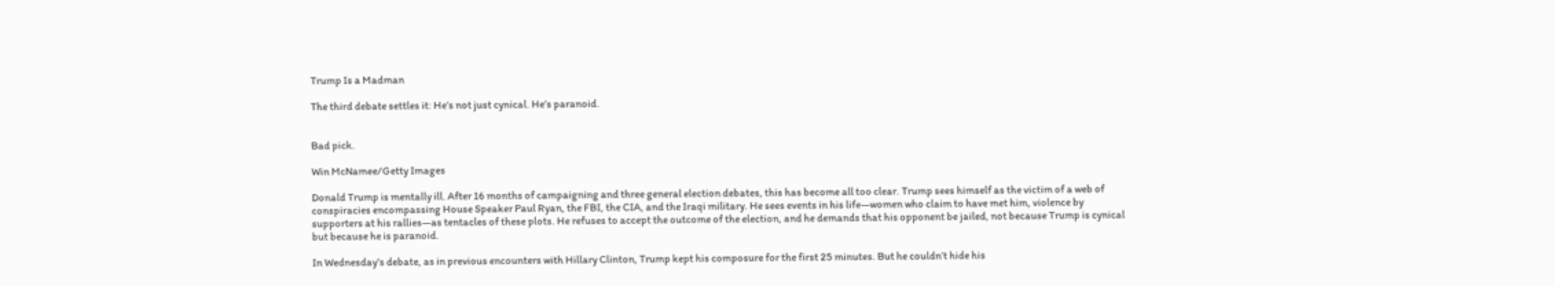Trump Is a Madman

The third debate settles it: He’s not just cynical. He’s paranoid.


Bad pick.

Win McNamee/Getty Images

Donald Trump is mentally ill. After 16 months of campaigning and three general election debates, this has become all too clear. Trump sees himself as the victim of a web of conspiracies encompassing House Speaker Paul Ryan, the FBI, the CIA, and the Iraqi military. He sees events in his life—women who claim to have met him, violence by supporters at his rallies—as tentacles of these plots. He refuses to accept the outcome of the election, and he demands that his opponent be jailed, not because Trump is cynical but because he is paranoid.

In Wednesday’s debate, as in previous encounters with Hillary Clinton, Trump kept his composure for the first 25 minutes. But he couldn’t hide his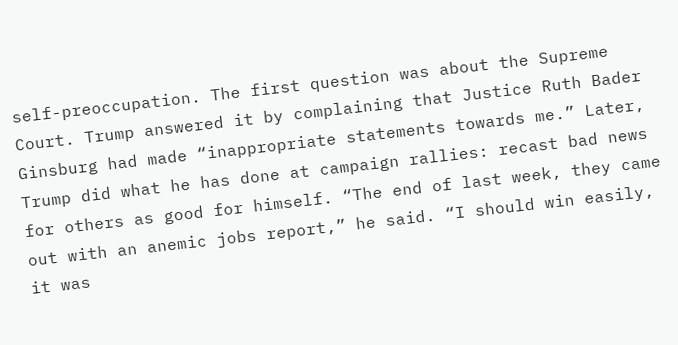self-preoccupation. The first question was about the Supreme Court. Trump answered it by complaining that Justice Ruth Bader Ginsburg had made “inappropriate statements towards me.” Later, Trump did what he has done at campaign rallies: recast bad news for others as good for himself. “The end of last week, they came out with an anemic jobs report,” he said. “I should win easily, it was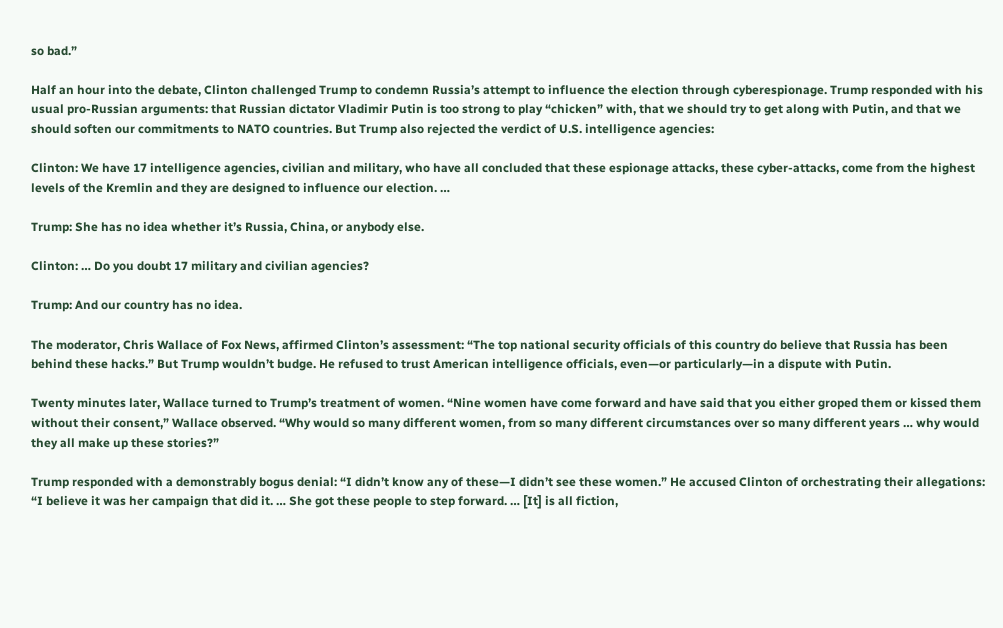so bad.”

Half an hour into the debate, Clinton challenged Trump to condemn Russia’s attempt to influence the election through cyberespionage. Trump responded with his usual pro-Russian arguments: that Russian dictator Vladimir Putin is too strong to play “chicken” with, that we should try to get along with Putin, and that we should soften our commitments to NATO countries. But Trump also rejected the verdict of U.S. intelligence agencies:

Clinton: We have 17 intelligence agencies, civilian and military, who have all concluded that these espionage attacks, these cyber-attacks, come from the highest levels of the Kremlin and they are designed to influence our election. …

Trump: She has no idea whether it’s Russia, China, or anybody else.

Clinton: … Do you doubt 17 military and civilian agencies?

Trump: And our country has no idea.

The moderator, Chris Wallace of Fox News, affirmed Clinton’s assessment: “The top national security officials of this country do believe that Russia has been behind these hacks.” But Trump wouldn’t budge. He refused to trust American intelligence officials, even—or particularly—in a dispute with Putin.

Twenty minutes later, Wallace turned to Trump’s treatment of women. “Nine women have come forward and have said that you either groped them or kissed them without their consent,” Wallace observed. “Why would so many different women, from so many different circumstances over so many different years … why would they all make up these stories?”

Trump responded with a demonstrably bogus denial: “I didn’t know any of these—I didn’t see these women.” He accused Clinton of orchestrating their allegations: “I believe it was her campaign that did it. … She got these people to step forward. … [It] is all fiction,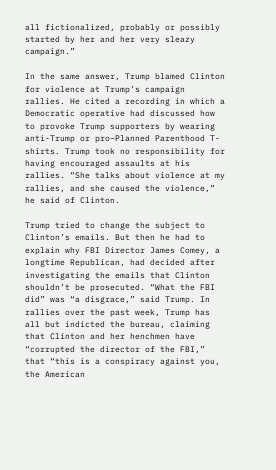all fictionalized, probably or possibly started by her and her very sleazy campaign.”

In the same answer, Trump blamed Clinton for violence at Trump’s campaign rallies. He cited a recording in which a Democratic operative had discussed how to provoke Trump supporters by wearing anti-Trump or pro–Planned Parenthood T-shirts. Trump took no responsibility for having encouraged assaults at his rallies. “She talks about violence at my rallies, and she caused the violence,” he said of Clinton.

Trump tried to change the subject to Clinton’s emails. But then he had to explain why FBI Director James Comey, a longtime Republican, had decided after investigating the emails that Clinton shouldn’t be prosecuted. “What the FBI did” was “a disgrace,” said Trump. In rallies over the past week, Trump has all but indicted the bureau, claiming that Clinton and her henchmen have “corrupted the director of the FBI,” that “this is a conspiracy against you, the American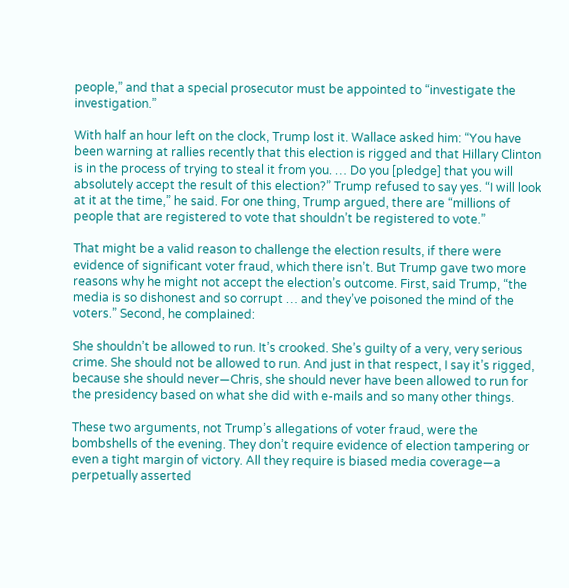people,” and that a special prosecutor must be appointed to “investigate the investigation.”

With half an hour left on the clock, Trump lost it. Wallace asked him: “You have been warning at rallies recently that this election is rigged and that Hillary Clinton is in the process of trying to steal it from you. … Do you [pledge] that you will absolutely accept the result of this election?” Trump refused to say yes. “I will look at it at the time,” he said. For one thing, Trump argued, there are “millions of people that are registered to vote that shouldn’t be registered to vote.”

That might be a valid reason to challenge the election results, if there were evidence of significant voter fraud, which there isn’t. But Trump gave two more reasons why he might not accept the election’s outcome. First, said Trump, “the media is so dishonest and so corrupt … and they’ve poisoned the mind of the voters.” Second, he complained:

She shouldn’t be allowed to run. It’s crooked. She’s guilty of a very, very serious crime. She should not be allowed to run. And just in that respect, I say it’s rigged, because she should never—Chris, she should never have been allowed to run for the presidency based on what she did with e-mails and so many other things.

These two arguments, not Trump’s allegations of voter fraud, were the bombshells of the evening. They don’t require evidence of election tampering or even a tight margin of victory. All they require is biased media coverage—a perpetually asserted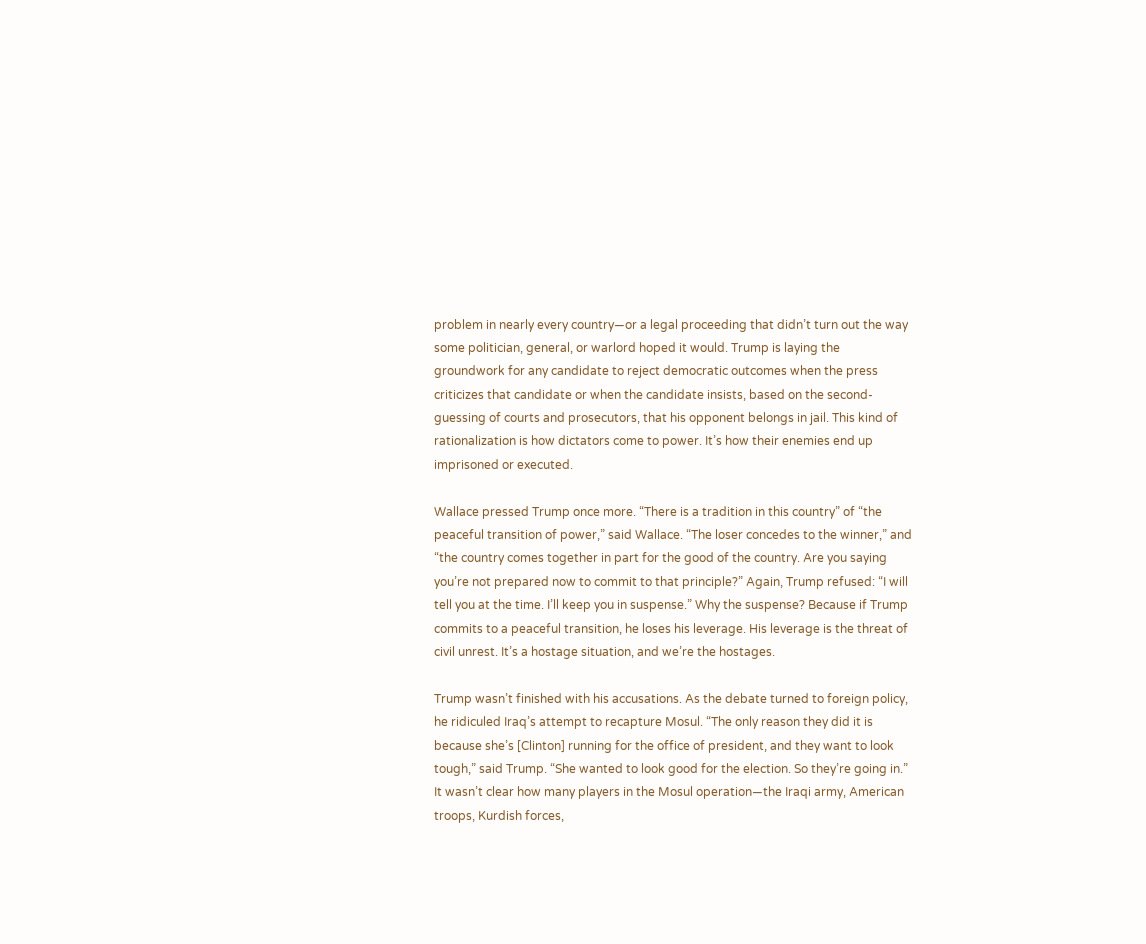problem in nearly every country—or a legal proceeding that didn’t turn out the way some politician, general, or warlord hoped it would. Trump is laying the groundwork for any candidate to reject democratic outcomes when the press criticizes that candidate or when the candidate insists, based on the second-guessing of courts and prosecutors, that his opponent belongs in jail. This kind of rationalization is how dictators come to power. It’s how their enemies end up imprisoned or executed.

Wallace pressed Trump once more. “There is a tradition in this country” of “the peaceful transition of power,” said Wallace. “The loser concedes to the winner,” and “the country comes together in part for the good of the country. Are you saying you’re not prepared now to commit to that principle?” Again, Trump refused: “I will tell you at the time. I’ll keep you in suspense.” Why the suspense? Because if Trump commits to a peaceful transition, he loses his leverage. His leverage is the threat of civil unrest. It’s a hostage situation, and we’re the hostages.

Trump wasn’t finished with his accusations. As the debate turned to foreign policy, he ridiculed Iraq’s attempt to recapture Mosul. “The only reason they did it is because she’s [Clinton] running for the office of president, and they want to look tough,” said Trump. “She wanted to look good for the election. So they’re going in.” It wasn’t clear how many players in the Mosul operation—the Iraqi army, American troops, Kurdish forces,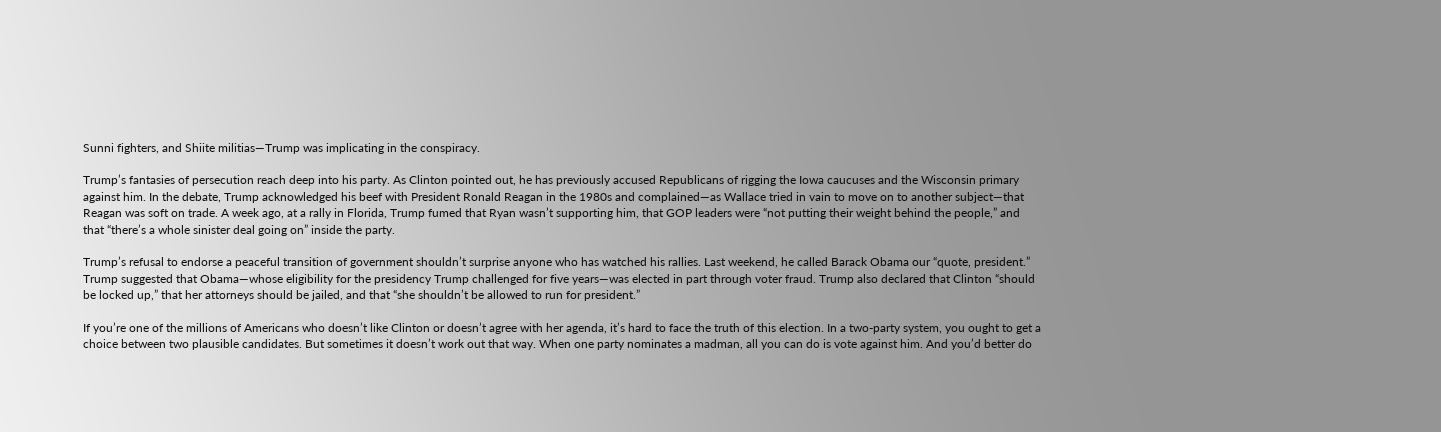Sunni fighters, and Shiite militias—Trump was implicating in the conspiracy.

Trump’s fantasies of persecution reach deep into his party. As Clinton pointed out, he has previously accused Republicans of rigging the Iowa caucuses and the Wisconsin primary against him. In the debate, Trump acknowledged his beef with President Ronald Reagan in the 1980s and complained—as Wallace tried in vain to move on to another subject—that Reagan was soft on trade. A week ago, at a rally in Florida, Trump fumed that Ryan wasn’t supporting him, that GOP leaders were “not putting their weight behind the people,” and that “there’s a whole sinister deal going on” inside the party.

Trump’s refusal to endorse a peaceful transition of government shouldn’t surprise anyone who has watched his rallies. Last weekend, he called Barack Obama our “quote, president.” Trump suggested that Obama—whose eligibility for the presidency Trump challenged for five years—was elected in part through voter fraud. Trump also declared that Clinton “should be locked up,” that her attorneys should be jailed, and that “she shouldn’t be allowed to run for president.”

If you’re one of the millions of Americans who doesn’t like Clinton or doesn’t agree with her agenda, it’s hard to face the truth of this election. In a two-party system, you ought to get a choice between two plausible candidates. But sometimes it doesn’t work out that way. When one party nominates a madman, all you can do is vote against him. And you’d better do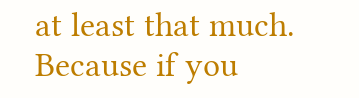at least that much. Because if you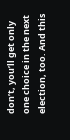don’t, you’ll get only one choice in the next election, too. And this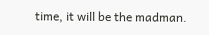time, it will be the madman.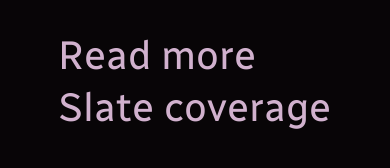Read more Slate coverage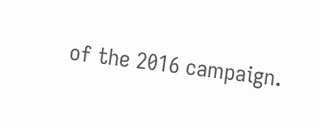of the 2016 campaign.